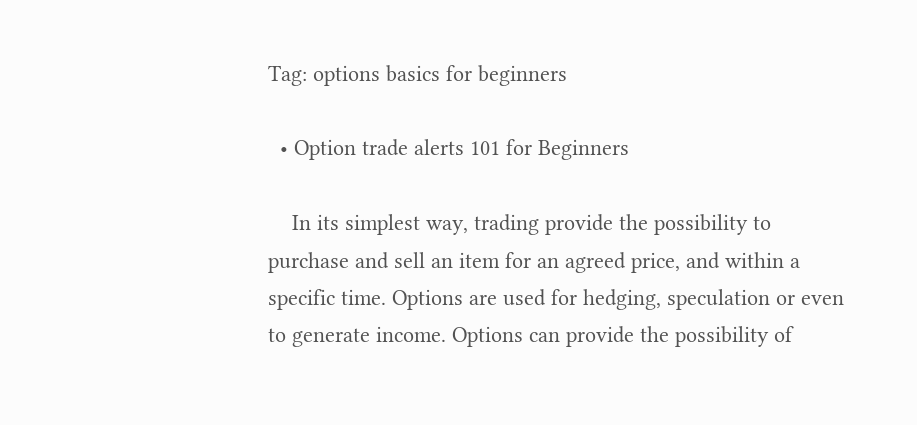Tag: options basics for beginners

  • Option trade alerts 101 for Beginners

    In its simplest way, trading provide the possibility to purchase and sell an item for an agreed price, and within a specific time. Options are used for hedging, speculation or even to generate income. Options can provide the possibility of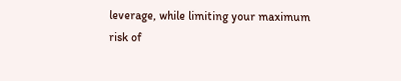leverage, while limiting your maximum risk of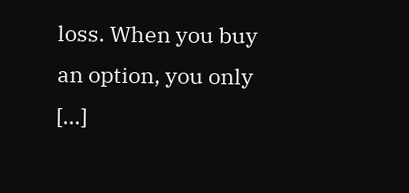loss. When you buy an option, you only […]